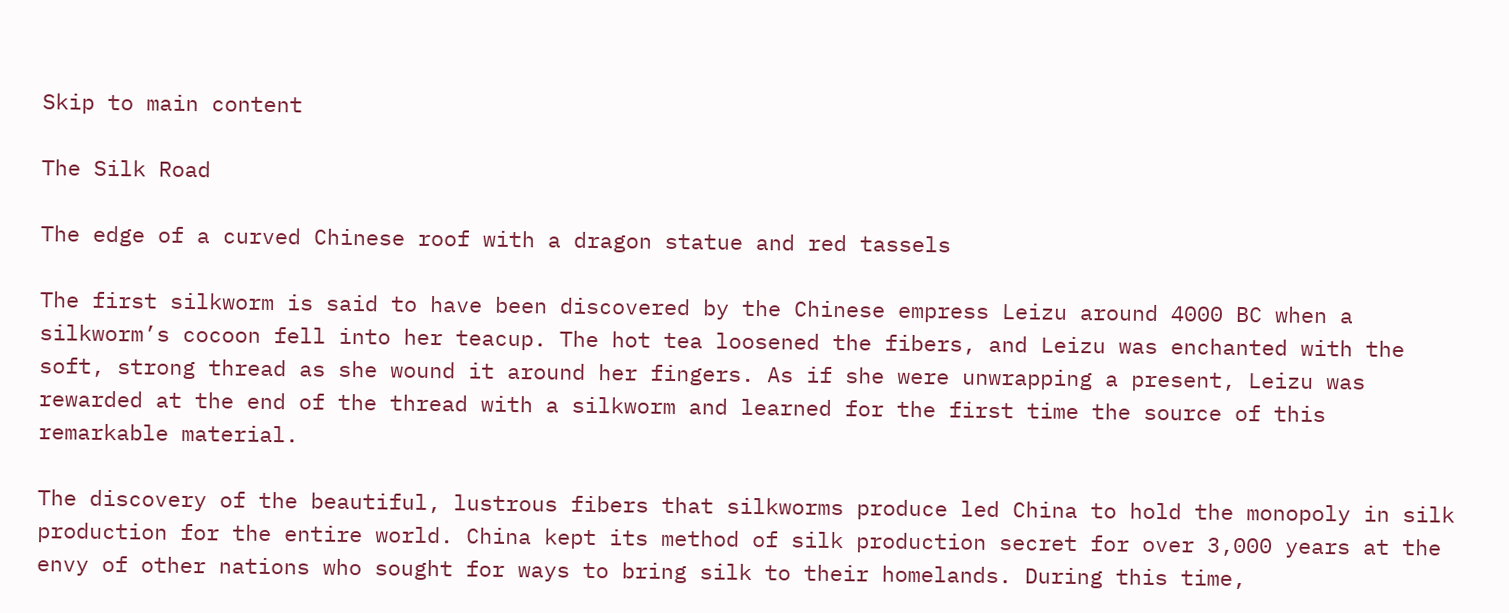Skip to main content

The Silk Road

The edge of a curved Chinese roof with a dragon statue and red tassels

The first silkworm is said to have been discovered by the Chinese empress Leizu around 4000 BC when a silkworm’s cocoon fell into her teacup. The hot tea loosened the fibers, and Leizu was enchanted with the soft, strong thread as she wound it around her fingers. As if she were unwrapping a present, Leizu was rewarded at the end of the thread with a silkworm and learned for the first time the source of this remarkable material.

The discovery of the beautiful, lustrous fibers that silkworms produce led China to hold the monopoly in silk production for the entire world. China kept its method of silk production secret for over 3,000 years at the envy of other nations who sought for ways to bring silk to their homelands. During this time,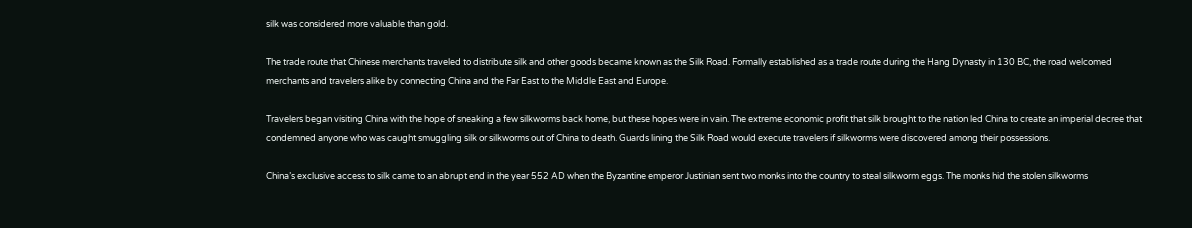silk was considered more valuable than gold.

The trade route that Chinese merchants traveled to distribute silk and other goods became known as the Silk Road. Formally established as a trade route during the Hang Dynasty in 130 BC, the road welcomed merchants and travelers alike by connecting China and the Far East to the Middle East and Europe.

Travelers began visiting China with the hope of sneaking a few silkworms back home, but these hopes were in vain. The extreme economic profit that silk brought to the nation led China to create an imperial decree that condemned anyone who was caught smuggling silk or silkworms out of China to death. Guards lining the Silk Road would execute travelers if silkworms were discovered among their possessions.

China’s exclusive access to silk came to an abrupt end in the year 552 AD when the Byzantine emperor Justinian sent two monks into the country to steal silkworm eggs. The monks hid the stolen silkworms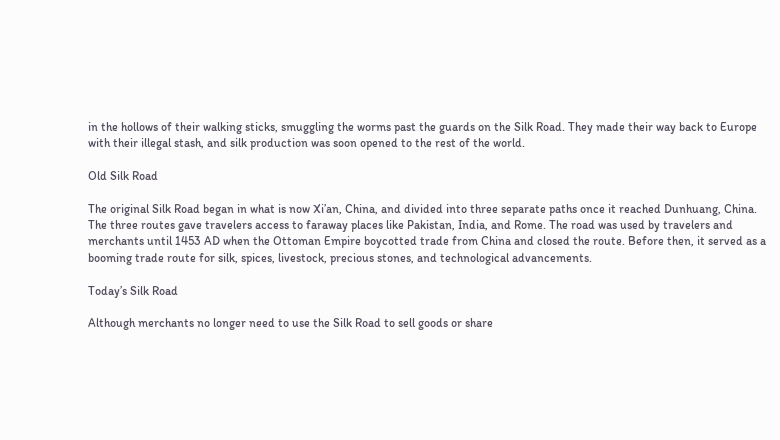in the hollows of their walking sticks, smuggling the worms past the guards on the Silk Road. They made their way back to Europe with their illegal stash, and silk production was soon opened to the rest of the world.

Old Silk Road

The original Silk Road began in what is now Xi’an, China, and divided into three separate paths once it reached Dunhuang, China. The three routes gave travelers access to faraway places like Pakistan, India, and Rome. The road was used by travelers and merchants until 1453 AD when the Ottoman Empire boycotted trade from China and closed the route. Before then, it served as a booming trade route for silk, spices, livestock, precious stones, and technological advancements.

Today’s Silk Road

Although merchants no longer need to use the Silk Road to sell goods or share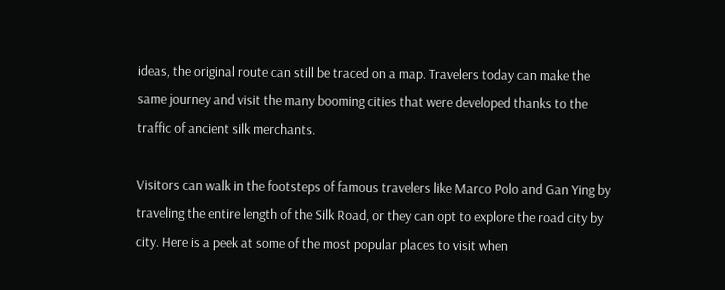ideas, the original route can still be traced on a map. Travelers today can make the same journey and visit the many booming cities that were developed thanks to the traffic of ancient silk merchants.

Visitors can walk in the footsteps of famous travelers like Marco Polo and Gan Ying by traveling the entire length of the Silk Road, or they can opt to explore the road city by city. Here is a peek at some of the most popular places to visit when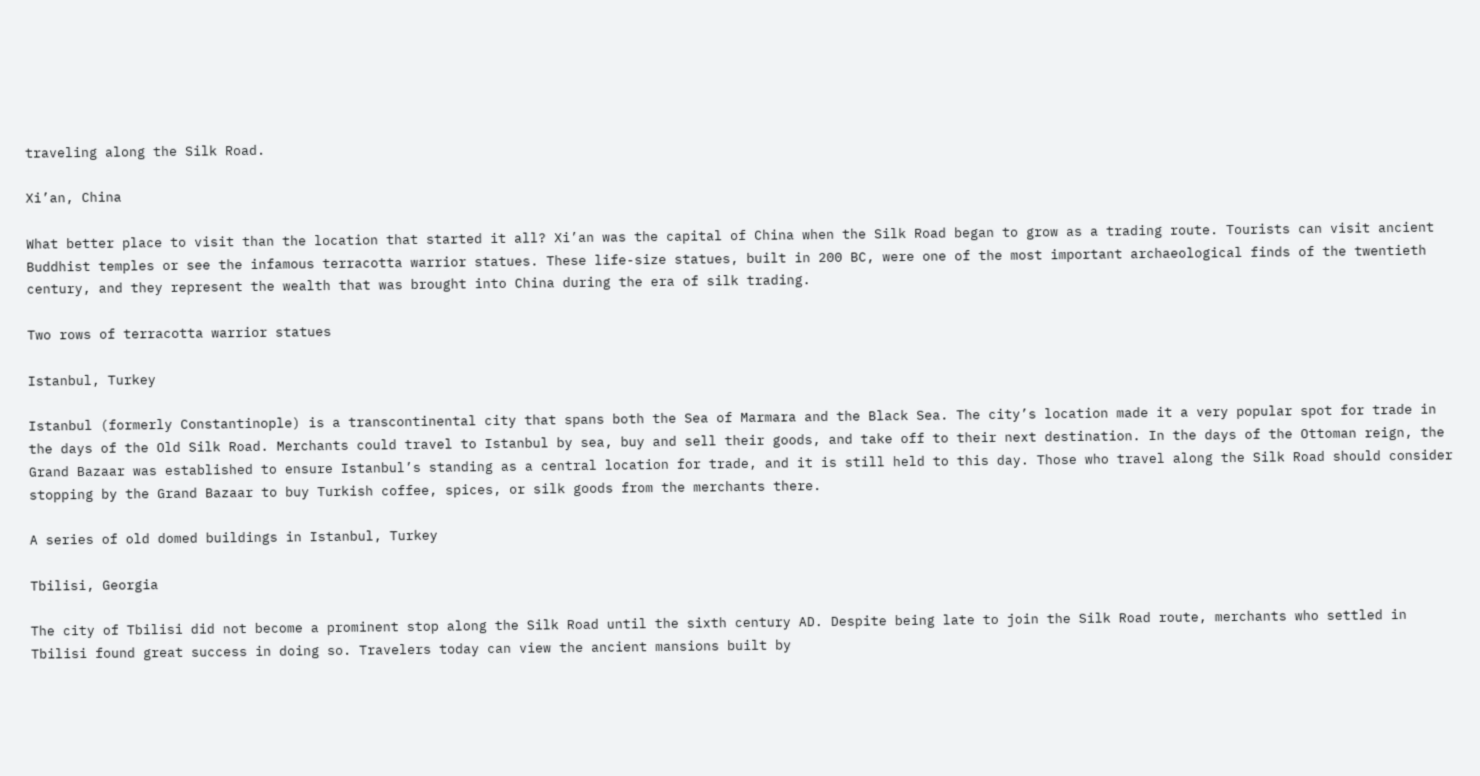traveling along the Silk Road.

Xi’an, China

What better place to visit than the location that started it all? Xi’an was the capital of China when the Silk Road began to grow as a trading route. Tourists can visit ancient Buddhist temples or see the infamous terracotta warrior statues. These life-size statues, built in 200 BC, were one of the most important archaeological finds of the twentieth century, and they represent the wealth that was brought into China during the era of silk trading.

Two rows of terracotta warrior statues

Istanbul, Turkey

Istanbul (formerly Constantinople) is a transcontinental city that spans both the Sea of Marmara and the Black Sea. The city’s location made it a very popular spot for trade in the days of the Old Silk Road. Merchants could travel to Istanbul by sea, buy and sell their goods, and take off to their next destination. In the days of the Ottoman reign, the Grand Bazaar was established to ensure Istanbul’s standing as a central location for trade, and it is still held to this day. Those who travel along the Silk Road should consider stopping by the Grand Bazaar to buy Turkish coffee, spices, or silk goods from the merchants there.

A series of old domed buildings in Istanbul, Turkey

Tbilisi, Georgia

The city of Tbilisi did not become a prominent stop along the Silk Road until the sixth century AD. Despite being late to join the Silk Road route, merchants who settled in Tbilisi found great success in doing so. Travelers today can view the ancient mansions built by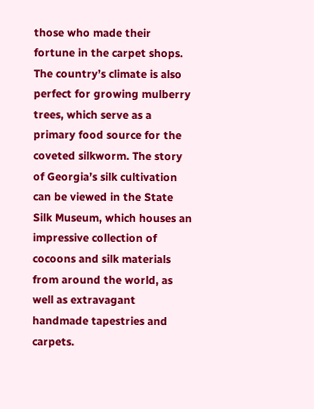those who made their fortune in the carpet shops. The country’s climate is also perfect for growing mulberry trees, which serve as a primary food source for the coveted silkworm. The story of Georgia’s silk cultivation can be viewed in the State Silk Museum, which houses an impressive collection of cocoons and silk materials from around the world, as well as extravagant handmade tapestries and carpets.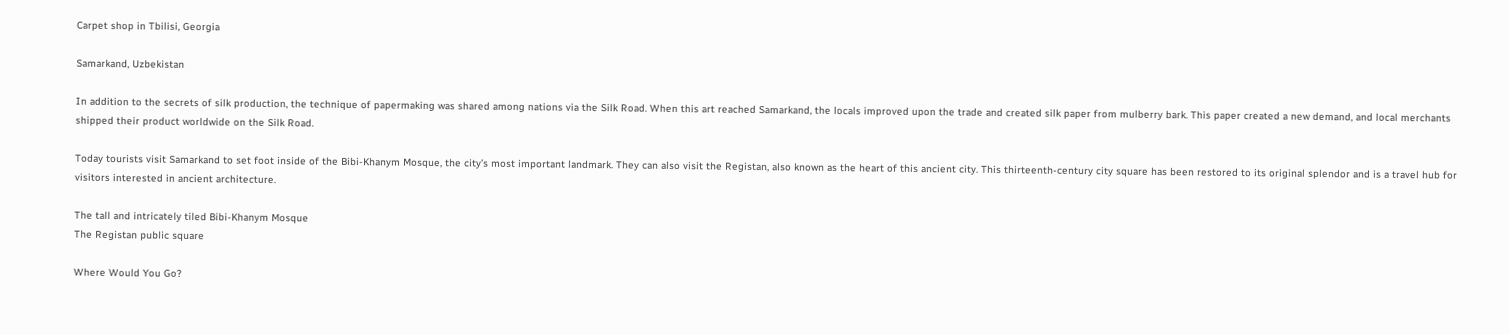Carpet shop in Tbilisi, Georgia

Samarkand, Uzbekistan

In addition to the secrets of silk production, the technique of papermaking was shared among nations via the Silk Road. When this art reached Samarkand, the locals improved upon the trade and created silk paper from mulberry bark. This paper created a new demand, and local merchants shipped their product worldwide on the Silk Road.

Today tourists visit Samarkand to set foot inside of the Bibi-Khanym Mosque, the city’s most important landmark. They can also visit the Registan, also known as the heart of this ancient city. This thirteenth-century city square has been restored to its original splendor and is a travel hub for visitors interested in ancient architecture.

The tall and intricately tiled Bibi-Khanym Mosque
The Registan public square

Where Would You Go?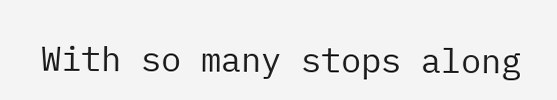With so many stops along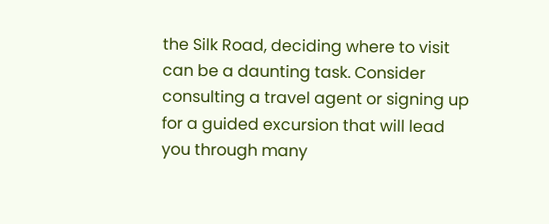the Silk Road, deciding where to visit can be a daunting task. Consider consulting a travel agent or signing up for a guided excursion that will lead you through many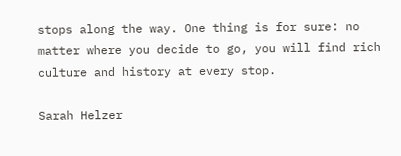stops along the way. One thing is for sure: no matter where you decide to go, you will find rich culture and history at every stop.

Sarah Helzer